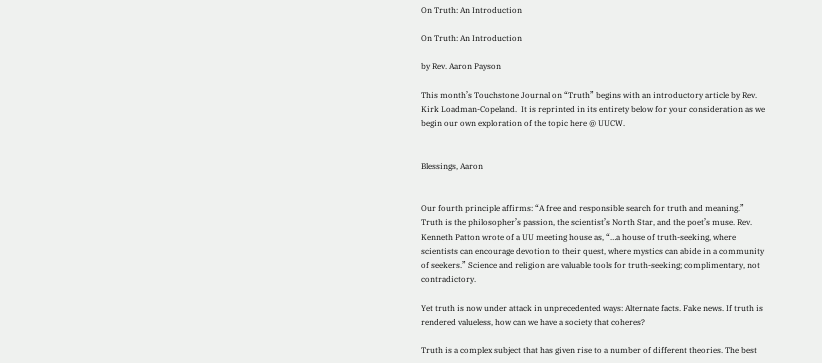On Truth: An Introduction

On Truth: An Introduction

by Rev. Aaron Payson

This month’s Touchstone Journal on “Truth” begins with an introductory article by Rev. Kirk Loadman-Copeland.  It is reprinted in its entirety below for your consideration as we begin our own exploration of the topic here @ UUCW.


Blessings, Aaron


Our fourth principle affirms: “A free and responsible search for truth and meaning.” Truth is the philosopher’s passion, the scientist’s North Star, and the poet’s muse. Rev. Kenneth Patton wrote of a UU meeting house as, “…a house of truth-seeking, where scientists can encourage devotion to their quest, where mystics can abide in a community of seekers.” Science and religion are valuable tools for truth-seeking; complimentary, not contradictory.

Yet truth is now under attack in unprecedented ways: Alternate facts. Fake news. If truth is rendered valueless, how can we have a society that coheres?

Truth is a complex subject that has given rise to a number of different theories. The best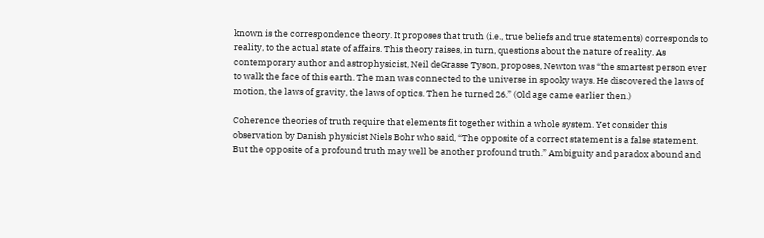known is the correspondence theory. It proposes that truth (i.e., true beliefs and true statements) corresponds to reality, to the actual state of affairs. This theory raises, in turn, questions about the nature of reality. As contemporary author and astrophysicist, Neil deGrasse Tyson, proposes, Newton was “the smartest person ever to walk the face of this earth. The man was connected to the universe in spooky ways. He discovered the laws of motion, the laws of gravity, the laws of optics. Then he turned 26.” (Old age came earlier then.)

Coherence theories of truth require that elements fit together within a whole system. Yet consider this observation by Danish physicist Niels Bohr who said, “The opposite of a correct statement is a false statement. But the opposite of a profound truth may well be another profound truth.” Ambiguity and paradox abound and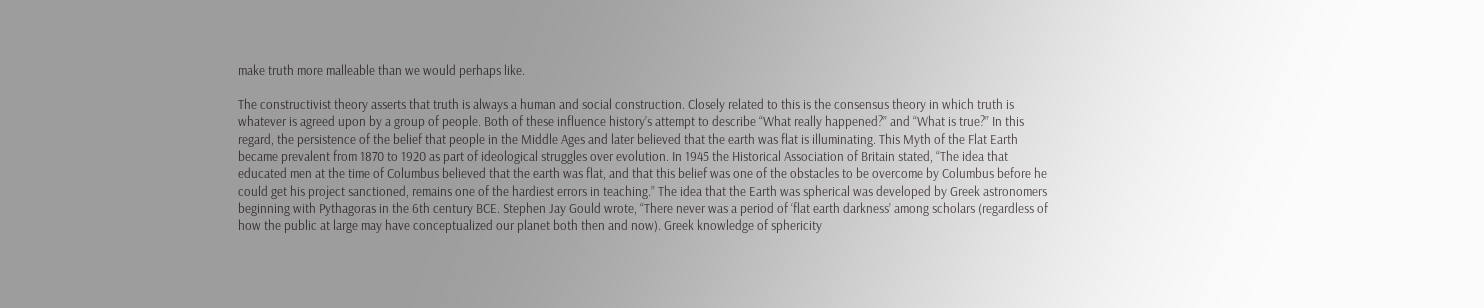make truth more malleable than we would perhaps like.

The constructivist theory asserts that truth is always a human and social construction. Closely related to this is the consensus theory in which truth is whatever is agreed upon by a group of people. Both of these influence history’s attempt to describe “What really happened?” and “What is true?” In this regard, the persistence of the belief that people in the Middle Ages and later believed that the earth was flat is illuminating. This Myth of the Flat Earth became prevalent from 1870 to 1920 as part of ideological struggles over evolution. In 1945 the Historical Association of Britain stated, “The idea that educated men at the time of Columbus believed that the earth was flat, and that this belief was one of the obstacles to be overcome by Columbus before he could get his project sanctioned, remains one of the hardiest errors in teaching.” The idea that the Earth was spherical was developed by Greek astronomers beginning with Pythagoras in the 6th century BCE. Stephen Jay Gould wrote, “There never was a period of ‘flat earth darkness’ among scholars (regardless of how the public at large may have conceptualized our planet both then and now). Greek knowledge of sphericity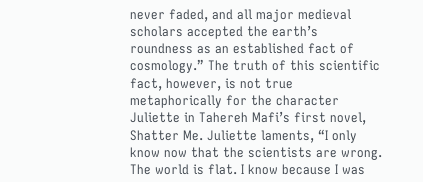never faded, and all major medieval scholars accepted the earth’s roundness as an established fact of cosmology.” The truth of this scientific fact, however, is not true metaphorically for the character Juliette in Tahereh Mafi’s first novel, Shatter Me. Juliette laments, “I only know now that the scientists are wrong. The world is flat. I know because I was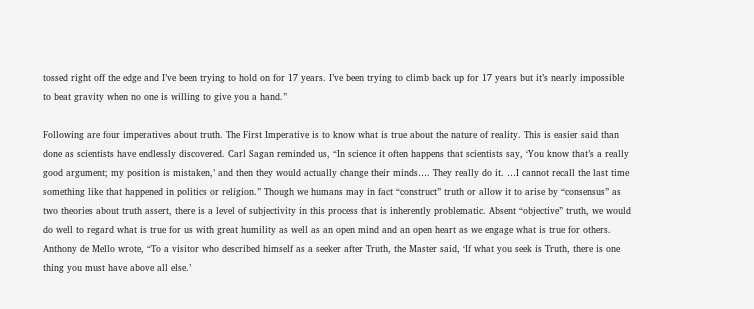tossed right off the edge and I’ve been trying to hold on for 17 years. I’ve been trying to climb back up for 17 years but it’s nearly impossible to beat gravity when no one is willing to give you a hand.”

Following are four imperatives about truth. The First Imperative is to know what is true about the nature of reality. This is easier said than done as scientists have endlessly discovered. Carl Sagan reminded us, “In science it often happens that scientists say, ‘You know that’s a really good argument; my position is mistaken,’ and then they would actually change their minds…. They really do it. …I cannot recall the last time something like that happened in politics or religion.” Though we humans may in fact “construct” truth or allow it to arise by “consensus” as two theories about truth assert, there is a level of subjectivity in this process that is inherently problematic. Absent “objective” truth, we would do well to regard what is true for us with great humility as well as an open mind and an open heart as we engage what is true for others. Anthony de Mello wrote, “To a visitor who described himself as a seeker after Truth, the Master said, ‘If what you seek is Truth, there is one thing you must have above all else.’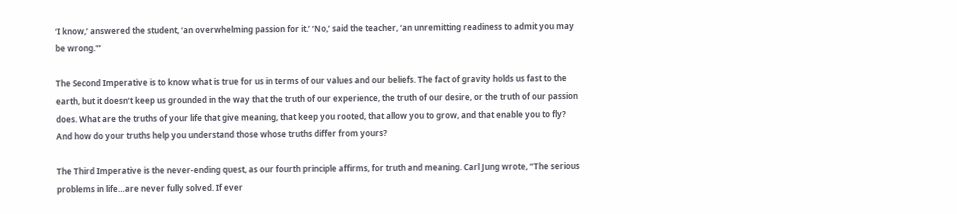‘I know,’ answered the student, ‘an overwhelming passion for it.’ ‘No,’ said the teacher, ‘an unremitting readiness to admit you may be wrong.'”

The Second Imperative is to know what is true for us in terms of our values and our beliefs. The fact of gravity holds us fast to the earth, but it doesn’t keep us grounded in the way that the truth of our experience, the truth of our desire, or the truth of our passion does. What are the truths of your life that give meaning, that keep you rooted, that allow you to grow, and that enable you to fly? And how do your truths help you understand those whose truths differ from yours?

The Third Imperative is the never-ending quest, as our fourth principle affirms, for truth and meaning. Carl Jung wrote, “The serious problems in life…are never fully solved. If ever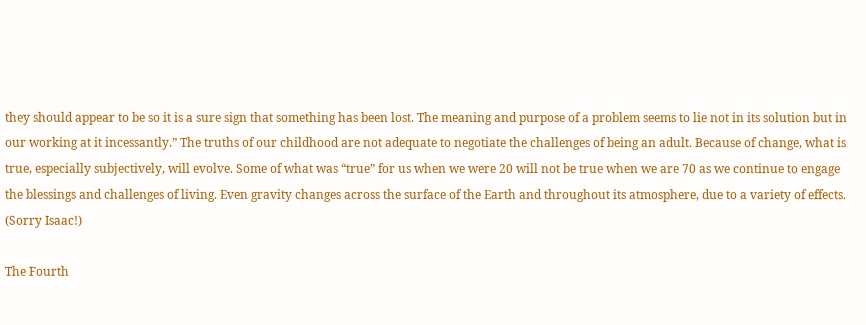they should appear to be so it is a sure sign that something has been lost. The meaning and purpose of a problem seems to lie not in its solution but in our working at it incessantly.” The truths of our childhood are not adequate to negotiate the challenges of being an adult. Because of change, what is true, especially subjectively, will evolve. Some of what was “true” for us when we were 20 will not be true when we are 70 as we continue to engage the blessings and challenges of living. Even gravity changes across the surface of the Earth and throughout its atmosphere, due to a variety of effects. (Sorry Isaac!)

The Fourth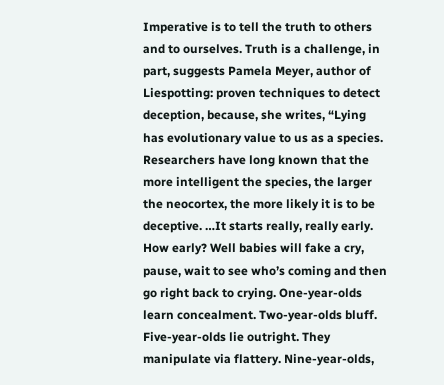Imperative is to tell the truth to others and to ourselves. Truth is a challenge, in part, suggests Pamela Meyer, author of Liespotting: proven techniques to detect deception, because, she writes, “Lying has evolutionary value to us as a species. Researchers have long known that the more intelligent the species, the larger the neocortex, the more likely it is to be deceptive. …It starts really, really early. How early? Well babies will fake a cry, pause, wait to see who’s coming and then go right back to crying. One-year-olds learn concealment. Two-year-olds bluff. Five-year-olds lie outright. They manipulate via flattery. Nine-year-olds,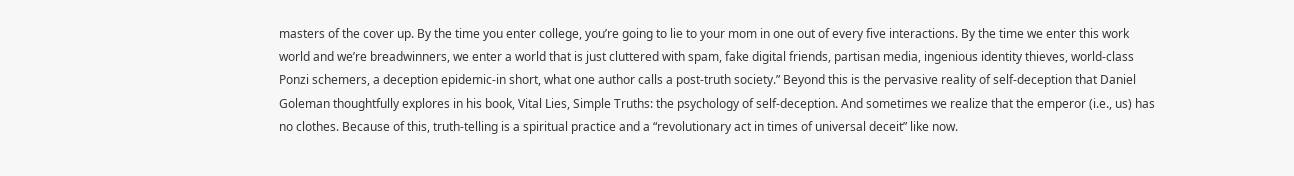masters of the cover up. By the time you enter college, you’re going to lie to your mom in one out of every five interactions. By the time we enter this work world and we’re breadwinners, we enter a world that is just cluttered with spam, fake digital friends, partisan media, ingenious identity thieves, world-class Ponzi schemers, a deception epidemic-in short, what one author calls a post-truth society.” Beyond this is the pervasive reality of self-deception that Daniel Goleman thoughtfully explores in his book, Vital Lies, Simple Truths: the psychology of self-deception. And sometimes we realize that the emperor (i.e., us) has no clothes. Because of this, truth-telling is a spiritual practice and a “revolutionary act in times of universal deceit” like now.